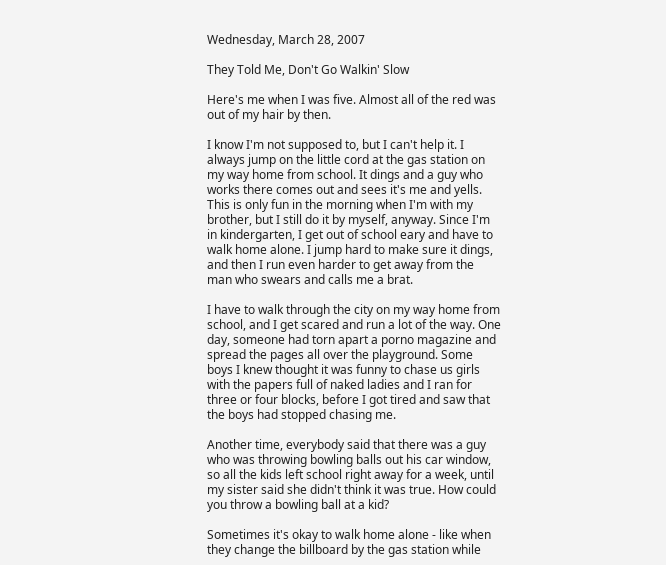Wednesday, March 28, 2007

They Told Me, Don't Go Walkin' Slow

Here's me when I was five. Almost all of the red was out of my hair by then.

I know I'm not supposed to, but I can't help it. I always jump on the little cord at the gas station on my way home from school. It dings and a guy who works there comes out and sees it's me and yells. This is only fun in the morning when I'm with my brother, but I still do it by myself, anyway. Since I'm in kindergarten, I get out of school eary and have to walk home alone. I jump hard to make sure it dings, and then I run even harder to get away from the man who swears and calls me a brat.

I have to walk through the city on my way home from school, and I get scared and run a lot of the way. One day, someone had torn apart a porno magazine and spread the pages all over the playground. Some boys I knew thought it was funny to chase us girls with the papers full of naked ladies and I ran for three or four blocks, before I got tired and saw that the boys had stopped chasing me.

Another time, everybody said that there was a guy who was throwing bowling balls out his car window, so all the kids left school right away for a week, until my sister said she didn't think it was true. How could you throw a bowling ball at a kid?

Sometimes it's okay to walk home alone - like when they change the billboard by the gas station while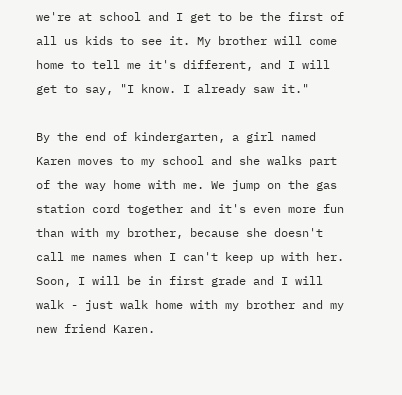we're at school and I get to be the first of all us kids to see it. My brother will come home to tell me it's different, and I will get to say, "I know. I already saw it."

By the end of kindergarten, a girl named Karen moves to my school and she walks part of the way home with me. We jump on the gas station cord together and it's even more fun than with my brother, because she doesn't call me names when I can't keep up with her. Soon, I will be in first grade and I will walk - just walk home with my brother and my new friend Karen.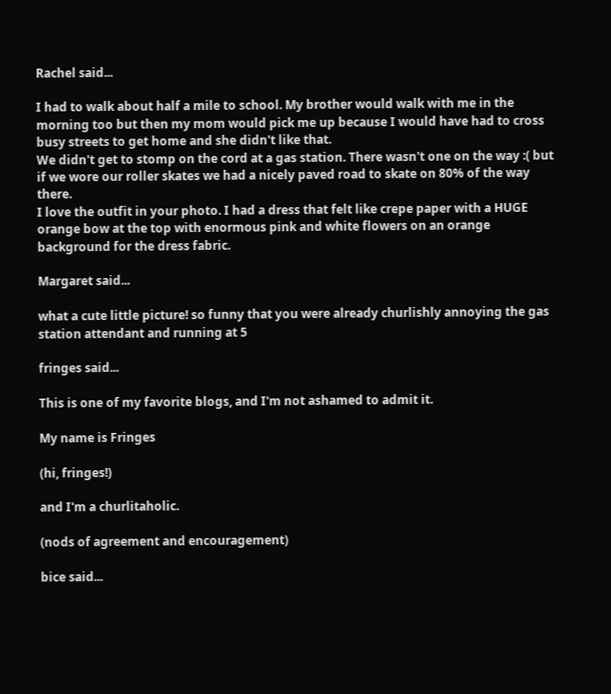Rachel said...

I had to walk about half a mile to school. My brother would walk with me in the morning too but then my mom would pick me up because I would have had to cross busy streets to get home and she didn't like that.
We didn't get to stomp on the cord at a gas station. There wasn't one on the way :( but if we wore our roller skates we had a nicely paved road to skate on 80% of the way there.
I love the outfit in your photo. I had a dress that felt like crepe paper with a HUGE orange bow at the top with enormous pink and white flowers on an orange background for the dress fabric.

Margaret said...

what a cute little picture! so funny that you were already churlishly annoying the gas station attendant and running at 5

fringes said...

This is one of my favorite blogs, and I'm not ashamed to admit it.

My name is Fringes

(hi, fringes!)

and I'm a churlitaholic.

(nods of agreement and encouragement)

bice said...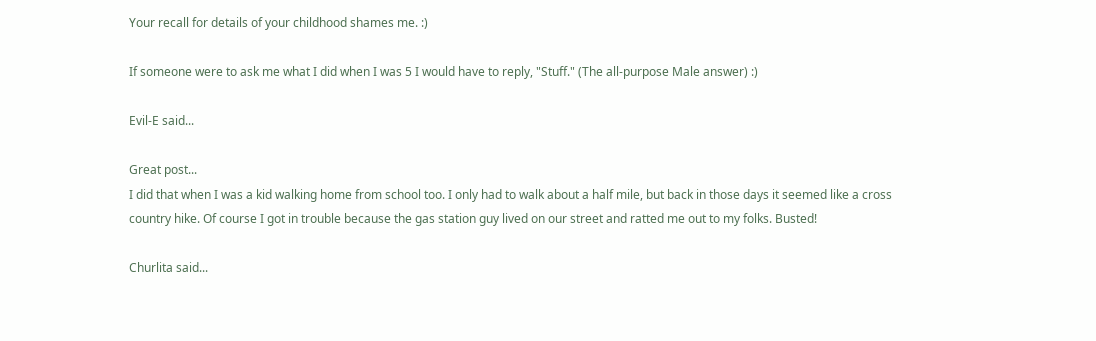Your recall for details of your childhood shames me. :)

If someone were to ask me what I did when I was 5 I would have to reply, "Stuff." (The all-purpose Male answer) :)

Evil-E said...

Great post...
I did that when I was a kid walking home from school too. I only had to walk about a half mile, but back in those days it seemed like a cross country hike. Of course I got in trouble because the gas station guy lived on our street and ratted me out to my folks. Busted!

Churlita said...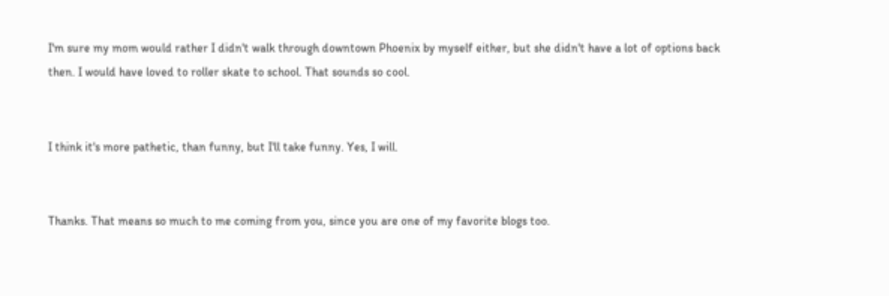I'm sure my mom would rather I didn't walk through downtown Phoenix by myself either, but she didn't have a lot of options back then. I would have loved to roller skate to school. That sounds so cool.


I think it's more pathetic, than funny, but I'll take funny. Yes, I will.


Thanks. That means so much to me coming from you, since you are one of my favorite blogs too.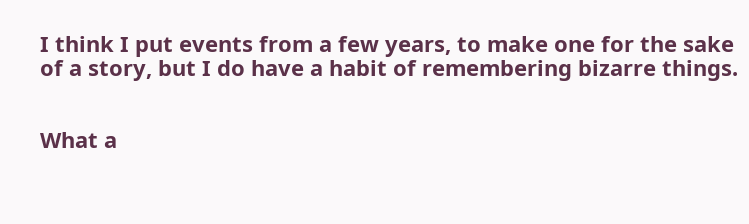I think I put events from a few years, to make one for the sake of a story, but I do have a habit of remembering bizarre things.


What a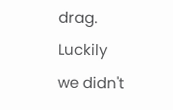drag. Luckily we didn't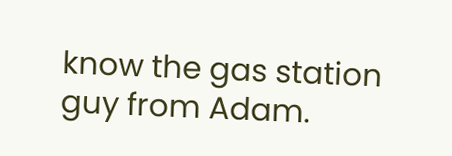know the gas station guy from Adam.